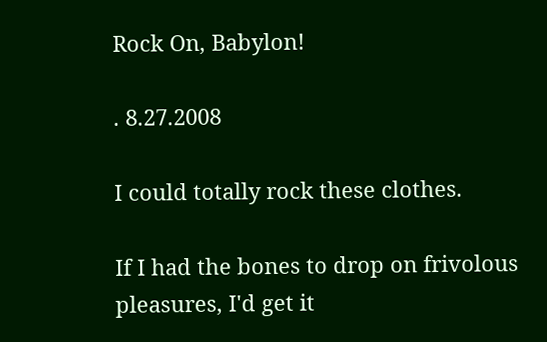Rock On, Babylon!

. 8.27.2008

I could totally rock these clothes.

If I had the bones to drop on frivolous pleasures, I'd get it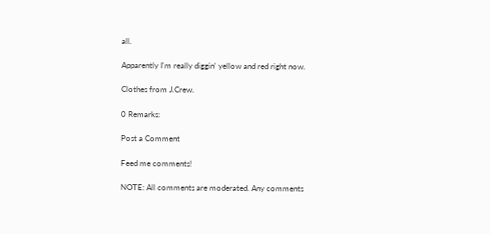all.

Apparently I'm really diggin' yellow and red right now.

Clothes from J.Crew.

0 Remarks:

Post a Comment

Feed me comments!

NOTE: All comments are moderated. Any comments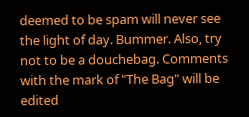deemed to be spam will never see the light of day. Bummer. Also, try not to be a douchebag. Comments with the mark of "The Bag" will be edited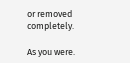or removed completely.

As you were.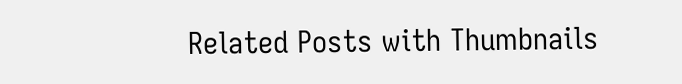Related Posts with Thumbnails